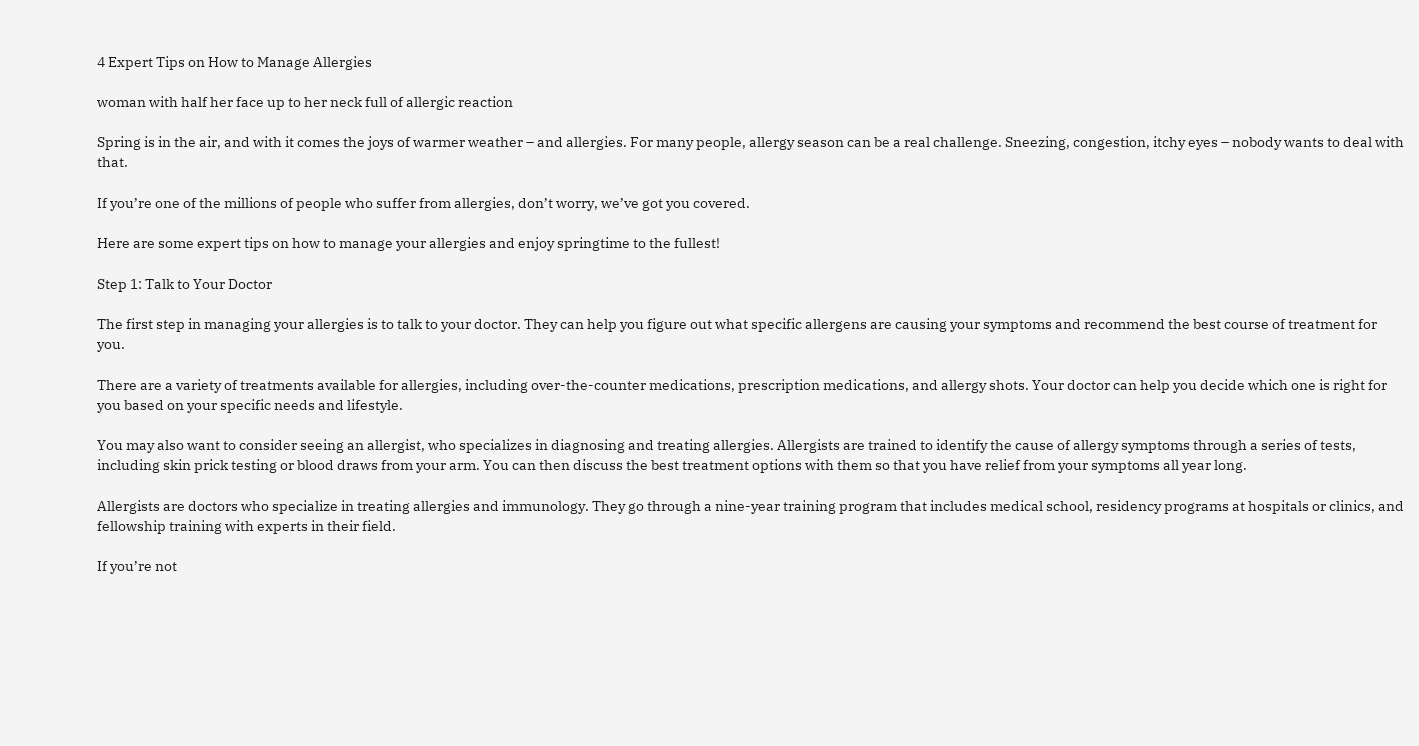4 Expert Tips on How to Manage Allergies

woman with half her face up to her neck full of allergic reaction

Spring is in the air, and with it comes the joys of warmer weather – and allergies. For many people, allergy season can be a real challenge. Sneezing, congestion, itchy eyes – nobody wants to deal with that.

If you’re one of the millions of people who suffer from allergies, don’t worry, we’ve got you covered.

Here are some expert tips on how to manage your allergies and enjoy springtime to the fullest!

Step 1: Talk to Your Doctor

The first step in managing your allergies is to talk to your doctor. They can help you figure out what specific allergens are causing your symptoms and recommend the best course of treatment for you.

There are a variety of treatments available for allergies, including over-the-counter medications, prescription medications, and allergy shots. Your doctor can help you decide which one is right for you based on your specific needs and lifestyle.

You may also want to consider seeing an allergist, who specializes in diagnosing and treating allergies. Allergists are trained to identify the cause of allergy symptoms through a series of tests, including skin prick testing or blood draws from your arm. You can then discuss the best treatment options with them so that you have relief from your symptoms all year long.

Allergists are doctors who specialize in treating allergies and immunology. They go through a nine-year training program that includes medical school, residency programs at hospitals or clinics, and fellowship training with experts in their field.

If you’re not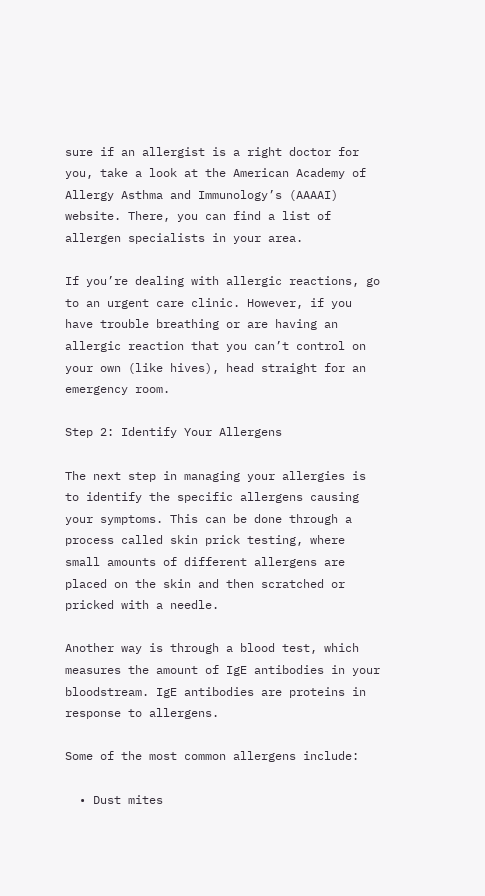sure if an allergist is a right doctor for you, take a look at the American Academy of Allergy Asthma and Immunology’s (AAAAI) website. There, you can find a list of allergen specialists in your area.

If you’re dealing with allergic reactions, go to an urgent care clinic. However, if you have trouble breathing or are having an allergic reaction that you can’t control on your own (like hives), head straight for an emergency room.

Step 2: Identify Your Allergens

The next step in managing your allergies is to identify the specific allergens causing your symptoms. This can be done through a process called skin prick testing, where small amounts of different allergens are placed on the skin and then scratched or pricked with a needle.

Another way is through a blood test, which measures the amount of IgE antibodies in your bloodstream. IgE antibodies are proteins in response to allergens.

Some of the most common allergens include:

  • Dust mites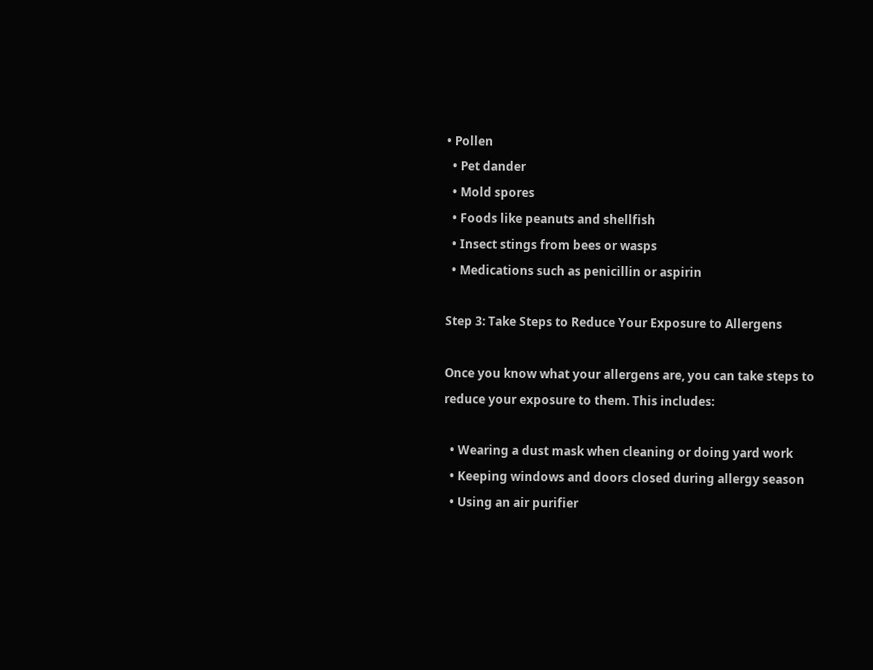• Pollen
  • Pet dander
  • Mold spores
  • Foods like peanuts and shellfish
  • Insect stings from bees or wasps
  • Medications such as penicillin or aspirin

Step 3: Take Steps to Reduce Your Exposure to Allergens

Once you know what your allergens are, you can take steps to reduce your exposure to them. This includes:

  • Wearing a dust mask when cleaning or doing yard work
  • Keeping windows and doors closed during allergy season
  • Using an air purifier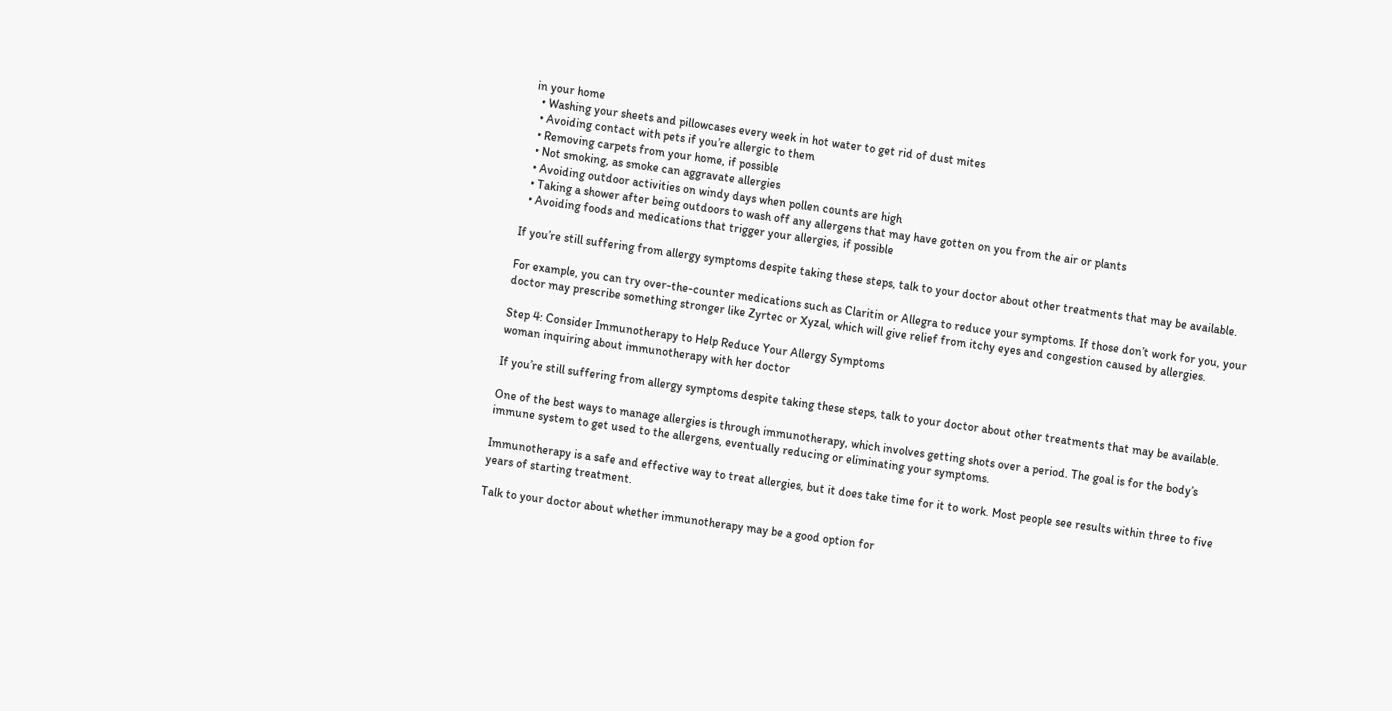in your home
  • Washing your sheets and pillowcases every week in hot water to get rid of dust mites
  • Avoiding contact with pets if you’re allergic to them
  • Removing carpets from your home, if possible
  • Not smoking, as smoke can aggravate allergies
  • Avoiding outdoor activities on windy days when pollen counts are high
  • Taking a shower after being outdoors to wash off any allergens that may have gotten on you from the air or plants
  • Avoiding foods and medications that trigger your allergies, if possible

If you’re still suffering from allergy symptoms despite taking these steps, talk to your doctor about other treatments that may be available.

For example, you can try over-the-counter medications such as Claritin or Allegra to reduce your symptoms. If those don’t work for you, your doctor may prescribe something stronger like Zyrtec or Xyzal, which will give relief from itchy eyes and congestion caused by allergies.

Step 4: Consider Immunotherapy to Help Reduce Your Allergy Symptoms
woman inquiring about immunotherapy with her doctor

If you’re still suffering from allergy symptoms despite taking these steps, talk to your doctor about other treatments that may be available.

One of the best ways to manage allergies is through immunotherapy, which involves getting shots over a period. The goal is for the body’s immune system to get used to the allergens, eventually reducing or eliminating your symptoms.

Immunotherapy is a safe and effective way to treat allergies, but it does take time for it to work. Most people see results within three to five years of starting treatment.

Talk to your doctor about whether immunotherapy may be a good option for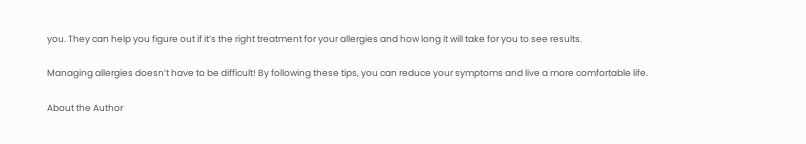you. They can help you figure out if it’s the right treatment for your allergies and how long it will take for you to see results.

Managing allergies doesn’t have to be difficult! By following these tips, you can reduce your symptoms and live a more comfortable life.

About the Author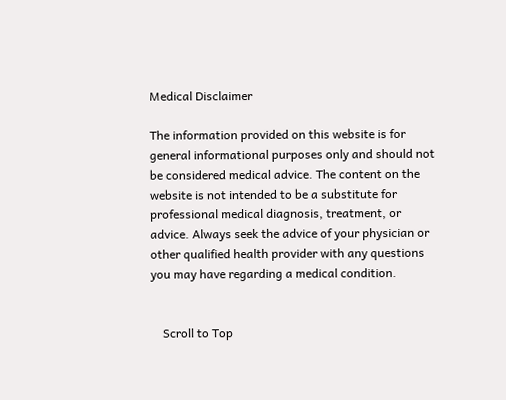Medical Disclaimer

The information provided on this website is for general informational purposes only and should not be considered medical advice. The content on the website is not intended to be a substitute for professional medical diagnosis, treatment, or advice. Always seek the advice of your physician or other qualified health provider with any questions you may have regarding a medical condition.


    Scroll to Top